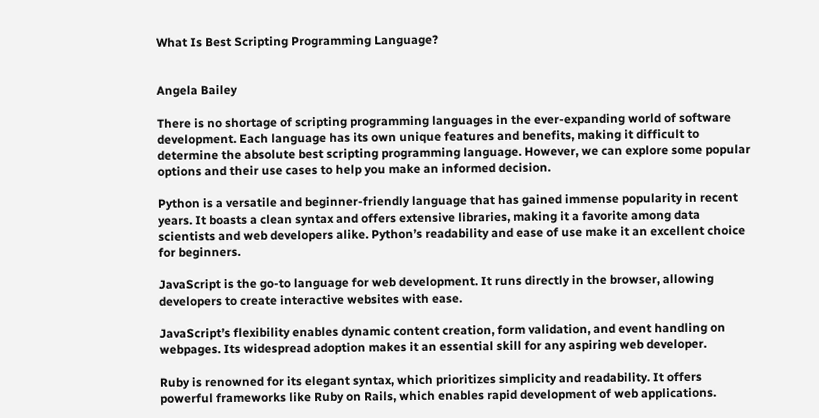What Is Best Scripting Programming Language?


Angela Bailey

There is no shortage of scripting programming languages in the ever-expanding world of software development. Each language has its own unique features and benefits, making it difficult to determine the absolute best scripting programming language. However, we can explore some popular options and their use cases to help you make an informed decision.

Python is a versatile and beginner-friendly language that has gained immense popularity in recent years. It boasts a clean syntax and offers extensive libraries, making it a favorite among data scientists and web developers alike. Python’s readability and ease of use make it an excellent choice for beginners.

JavaScript is the go-to language for web development. It runs directly in the browser, allowing developers to create interactive websites with ease.

JavaScript’s flexibility enables dynamic content creation, form validation, and event handling on webpages. Its widespread adoption makes it an essential skill for any aspiring web developer.

Ruby is renowned for its elegant syntax, which prioritizes simplicity and readability. It offers powerful frameworks like Ruby on Rails, which enables rapid development of web applications.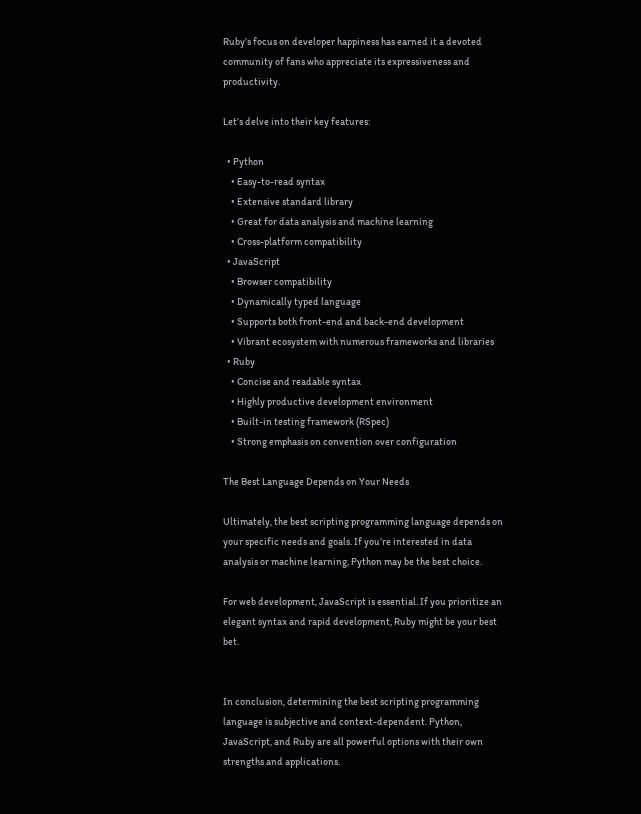Ruby’s focus on developer happiness has earned it a devoted community of fans who appreciate its expressiveness and productivity.

Let’s delve into their key features:

  • Python
    • Easy-to-read syntax
    • Extensive standard library
    • Great for data analysis and machine learning
    • Cross-platform compatibility
  • JavaScript
    • Browser compatibility
    • Dynamically typed language
    • Supports both front-end and back-end development
    • Vibrant ecosystem with numerous frameworks and libraries
  • Ruby
    • Concise and readable syntax
    • Highly productive development environment
    • Built-in testing framework (RSpec)
    • Strong emphasis on convention over configuration

The Best Language Depends on Your Needs

Ultimately, the best scripting programming language depends on your specific needs and goals. If you’re interested in data analysis or machine learning, Python may be the best choice.

For web development, JavaScript is essential. If you prioritize an elegant syntax and rapid development, Ruby might be your best bet.


In conclusion, determining the best scripting programming language is subjective and context-dependent. Python, JavaScript, and Ruby are all powerful options with their own strengths and applications.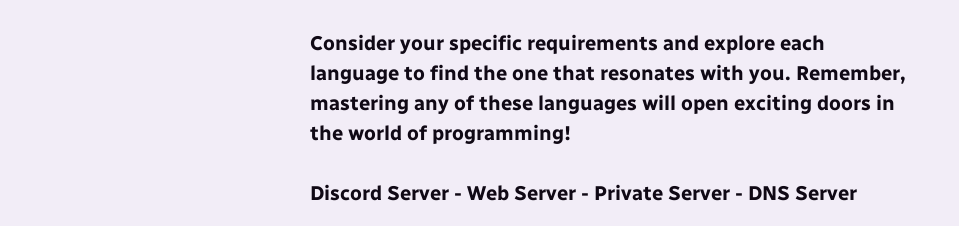Consider your specific requirements and explore each language to find the one that resonates with you. Remember, mastering any of these languages will open exciting doors in the world of programming!

Discord Server - Web Server - Private Server - DNS Server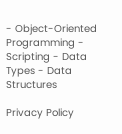- Object-Oriented Programming - Scripting - Data Types - Data Structures

Privacy Policy